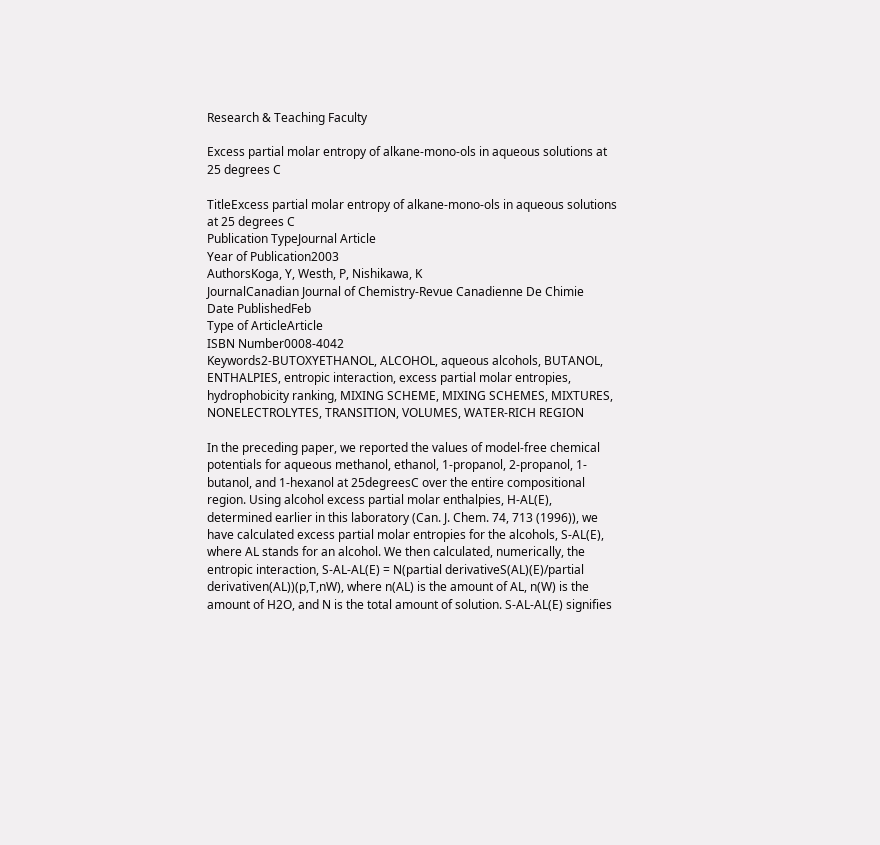Research & Teaching Faculty

Excess partial molar entropy of alkane-mono-ols in aqueous solutions at 25 degrees C

TitleExcess partial molar entropy of alkane-mono-ols in aqueous solutions at 25 degrees C
Publication TypeJournal Article
Year of Publication2003
AuthorsKoga, Y, Westh, P, Nishikawa, K
JournalCanadian Journal of Chemistry-Revue Canadienne De Chimie
Date PublishedFeb
Type of ArticleArticle
ISBN Number0008-4042
Keywords2-BUTOXYETHANOL, ALCOHOL, aqueous alcohols, BUTANOL, ENTHALPIES, entropic interaction, excess partial molar entropies, hydrophobicity ranking, MIXING SCHEME, MIXING SCHEMES, MIXTURES, NONELECTROLYTES, TRANSITION, VOLUMES, WATER-RICH REGION

In the preceding paper, we reported the values of model-free chemical potentials for aqueous methanol, ethanol, 1-propanol, 2-propanol, 1-butanol, and 1-hexanol at 25degreesC over the entire compositional region. Using alcohol excess partial molar enthalpies, H-AL(E), determined earlier in this laboratory (Can. J. Chem. 74, 713 (1996)), we have calculated excess partial molar entropies for the alcohols, S-AL(E), where AL stands for an alcohol. We then calculated, numerically, the entropic interaction, S-AL-AL(E) = N(partial derivativeS(AL)(E)/partial derivativen(AL))(p,T,nW), where n(AL) is the amount of AL, n(W) is the amount of H2O, and N is the total amount of solution. S-AL-AL(E) signifies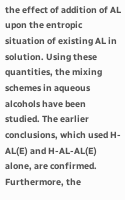the effect of addition of AL upon the entropic situation of existing AL in solution. Using these quantities, the mixing schemes in aqueous alcohols have been studied. The earlier conclusions, which used H-AL(E) and H-AL-AL(E) alone, are confirmed. Furthermore, the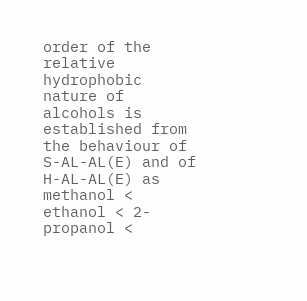order of the relative hydrophobic nature of alcohols is established from the behaviour of S-AL-AL(E) and of H-AL-AL(E) as methanol < ethanol < 2-propanol <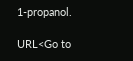1-propanol.

URL<Go to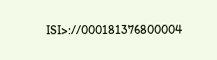ISI>://000181376800004